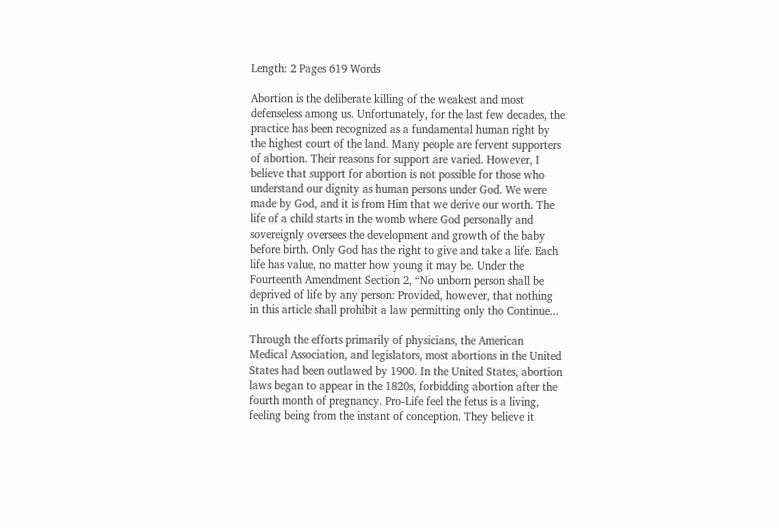Length: 2 Pages 619 Words

Abortion is the deliberate killing of the weakest and most defenseless among us. Unfortunately, for the last few decades, the practice has been recognized as a fundamental human right by the highest court of the land. Many people are fervent supporters of abortion. Their reasons for support are varied. However, I believe that support for abortion is not possible for those who understand our dignity as human persons under God. We were made by God, and it is from Him that we derive our worth. The life of a child starts in the womb where God personally and sovereignly oversees the development and growth of the baby before birth. Only God has the right to give and take a life. Each life has value, no matter how young it may be. Under the Fourteenth Amendment Section 2, “No unborn person shall be deprived of life by any person: Provided, however, that nothing in this article shall prohibit a law permitting only tho Continue...

Through the efforts primarily of physicians, the American Medical Association, and legislators, most abortions in the United States had been outlawed by 1900. In the United States, abortion laws began to appear in the 1820s, forbidding abortion after the fourth month of pregnancy. Pro-Life feel the fetus is a living, feeling being from the instant of conception. They believe it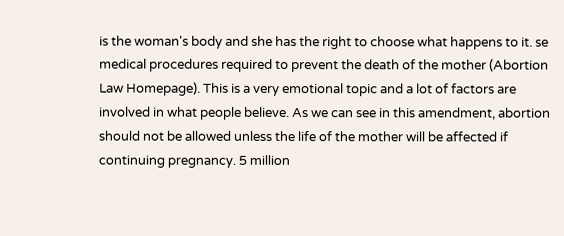is the woman's body and she has the right to choose what happens to it. se medical procedures required to prevent the death of the mother (Abortion Law Homepage). This is a very emotional topic and a lot of factors are involved in what people believe. As we can see in this amendment, abortion should not be allowed unless the life of the mother will be affected if continuing pregnancy. 5 million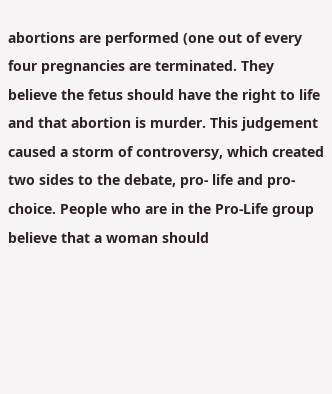abortions are performed (one out of every four pregnancies are terminated. They believe the fetus should have the right to life and that abortion is murder. This judgement caused a storm of controversy, which created two sides to the debate, pro- life and pro-choice. People who are in the Pro-Life group believe that a woman should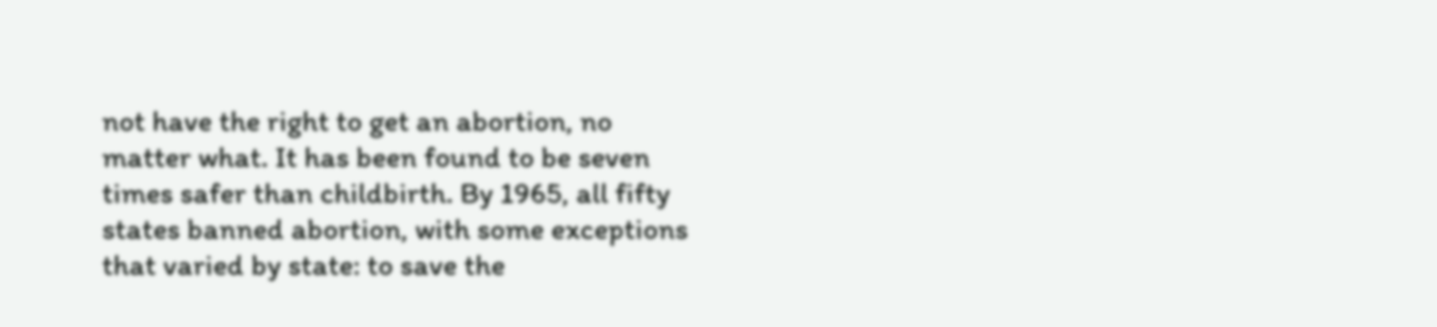not have the right to get an abortion, no matter what. It has been found to be seven times safer than childbirth. By 1965, all fifty states banned abortion, with some exceptions that varied by state: to save the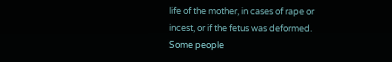life of the mother, in cases of rape or incest, or if the fetus was deformed. Some people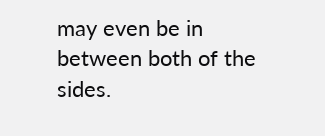may even be in between both of the sides.